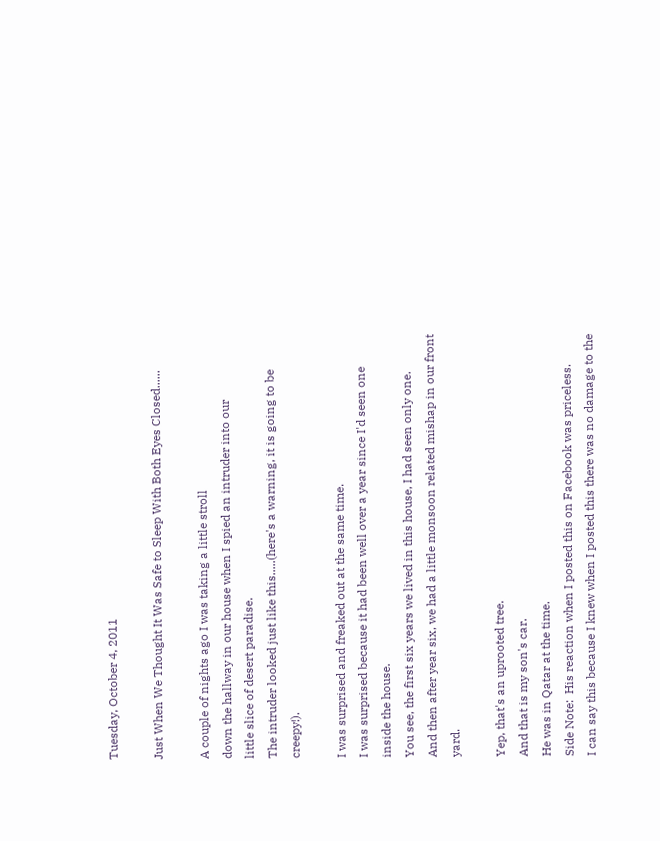Tuesday, October 4, 2011

Just When We Thought It Was Safe to Sleep With Both Eyes Closed......

A couple of nights ago I was taking a little stroll
down the hallway in our house when I spied an intruder into our
little slice of desert paradise.
The intruder looked just like this.....(here's a warning, it is going to be creepy!).

I was surprised and freaked out at the same time.
I was surprised because it had been well over a year since I'd seen one inside the house.
You see, the first six years we lived in this house, I had seen only one.
And then after year six, we had a little monsoon related mishap in our front yard.

Yep, that's an uprooted tree.
And that is my son's car.
He was in Qatar at the time.
Side Note:  His reaction when I posted this on Facebook was priceless.
I can say this because I knew when I posted this there was no damage to the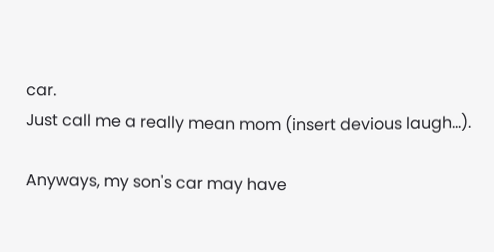car.
Just call me a really mean mom (insert devious laugh...).

Anyways, my son's car may have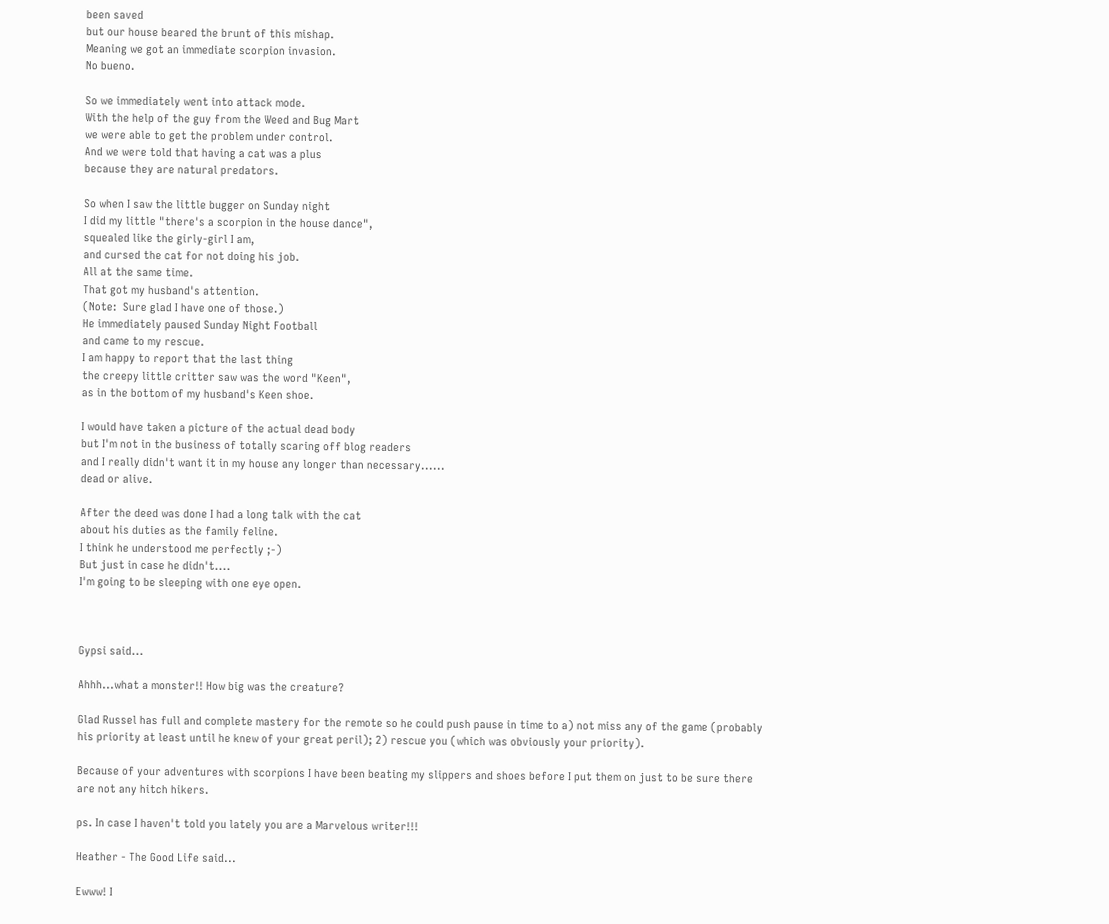been saved
but our house beared the brunt of this mishap.
Meaning we got an immediate scorpion invasion.
No bueno.

So we immediately went into attack mode.
With the help of the guy from the Weed and Bug Mart
we were able to get the problem under control.
And we were told that having a cat was a plus
because they are natural predators.

So when I saw the little bugger on Sunday night
I did my little "there's a scorpion in the house dance",
squealed like the girly-girl I am,
and cursed the cat for not doing his job.
All at the same time.
That got my husband's attention.
(Note:  Sure glad I have one of those.)
He immediately paused Sunday Night Football
and came to my rescue.
I am happy to report that the last thing
the creepy little critter saw was the word "Keen",
as in the bottom of my husband's Keen shoe.

I would have taken a picture of the actual dead body
but I'm not in the business of totally scaring off blog readers
and I really didn't want it in my house any longer than necessary......
dead or alive.

After the deed was done I had a long talk with the cat
about his duties as the family feline.
I think he understood me perfectly ;-)
But just in case he didn't....
I'm going to be sleeping with one eye open.



Gypsi said...

Ahhh...what a monster!! How big was the creature?

Glad Russel has full and complete mastery for the remote so he could push pause in time to a) not miss any of the game (probably his priority at least until he knew of your great peril); 2) rescue you (which was obviously your priority).

Because of your adventures with scorpions I have been beating my slippers and shoes before I put them on just to be sure there are not any hitch hikers.

ps. In case I haven't told you lately you are a Marvelous writer!!!

Heather - The Good Life said...

Ewww! I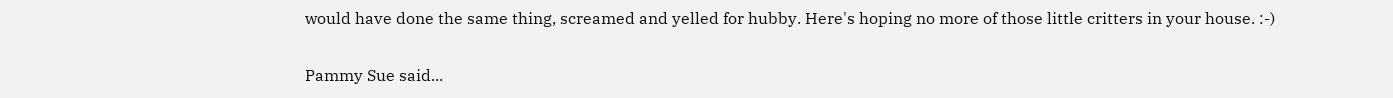would have done the same thing, screamed and yelled for hubby. Here's hoping no more of those little critters in your house. :-)

Pammy Sue said...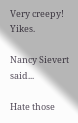Very creepy! Yikes.

Nancy Sievert said...

Hate those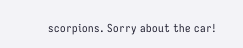scorpions. Sorry about the car!